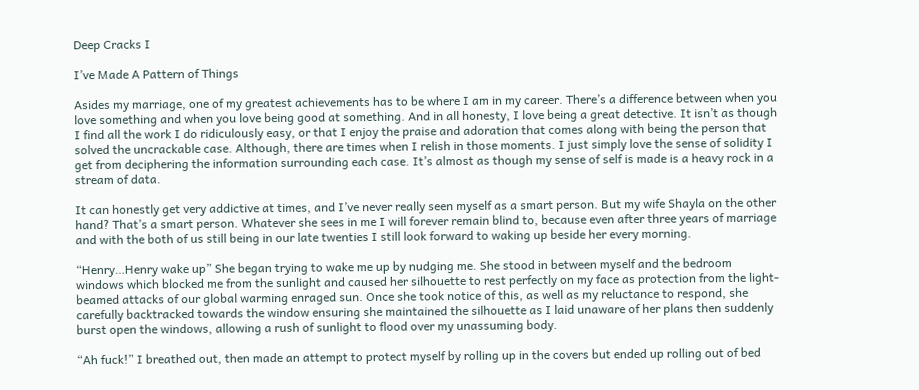Deep Cracks I

I’ve Made A Pattern of Things

Asides my marriage, one of my greatest achievements has to be where I am in my career. There’s a difference between when you love something and when you love being good at something. And in all honesty, I love being a great detective. It isn’t as though I find all the work I do ridiculously easy, or that I enjoy the praise and adoration that comes along with being the person that solved the uncrackable case. Although, there are times when I relish in those moments. I just simply love the sense of solidity I get from deciphering the information surrounding each case. It’s almost as though my sense of self is made is a heavy rock in a stream of data.

It can honestly get very addictive at times, and I’ve never really seen myself as a smart person. But my wife Shayla on the other hand? That’s a smart person. Whatever she sees in me I will forever remain blind to, because even after three years of marriage and with the both of us still being in our late twenties I still look forward to waking up beside her every morning.

“Henry…Henry wake up” She began trying to wake me up by nudging me. She stood in between myself and the bedroom windows which blocked me from the sunlight and caused her silhouette to rest perfectly on my face as protection from the light-beamed attacks of our global warming enraged sun. Once she took notice of this, as well as my reluctance to respond, she carefully backtracked towards the window ensuring she maintained the silhouette as I laid unaware of her plans then suddenly burst open the windows, allowing a rush of sunlight to flood over my unassuming body.

“Ah fuck!” I breathed out, then made an attempt to protect myself by rolling up in the covers but ended up rolling out of bed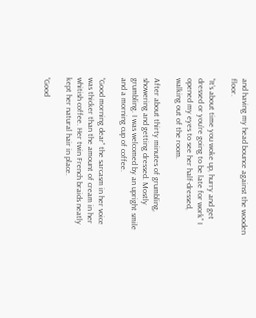and having my head bounce against the wooden floor.

“It’s about time you woke up, hurry and get dressed or you’re going to be late for work” I opened my eyes to see her half-dressed, walking out of the room.

After about thirty minutes of grumbling, showering and getting dressed. Mostly grumbling. I was welcomed by an upright smile and a morning cup of coffee.

“Good morning dear” the sarcasm in her voice was thicker than the amount of cream in her whitish coffee. Her twin French braids neatly kept her natural hair in place.

“Good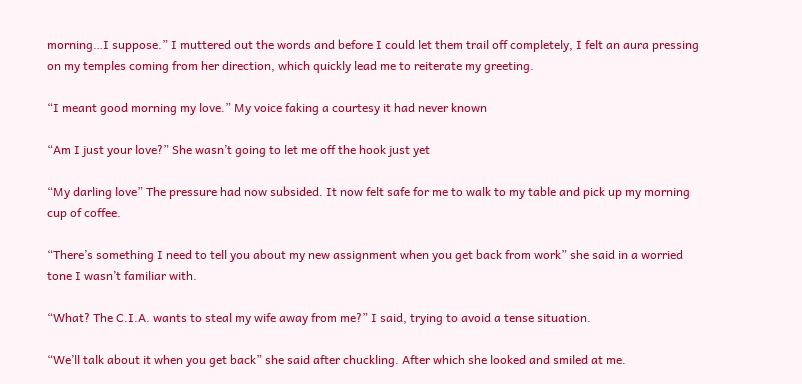morning…I suppose.” I muttered out the words and before I could let them trail off completely, I felt an aura pressing on my temples coming from her direction, which quickly lead me to reiterate my greeting.

“I meant good morning my love.” My voice faking a courtesy it had never known

“Am I just your love?” She wasn’t going to let me off the hook just yet

“My darling love” The pressure had now subsided. It now felt safe for me to walk to my table and pick up my morning cup of coffee.

“There’s something I need to tell you about my new assignment when you get back from work” she said in a worried tone I wasn’t familiar with.

“What? The C.I.A. wants to steal my wife away from me?” I said, trying to avoid a tense situation.

“We’ll talk about it when you get back” she said after chuckling. After which she looked and smiled at me.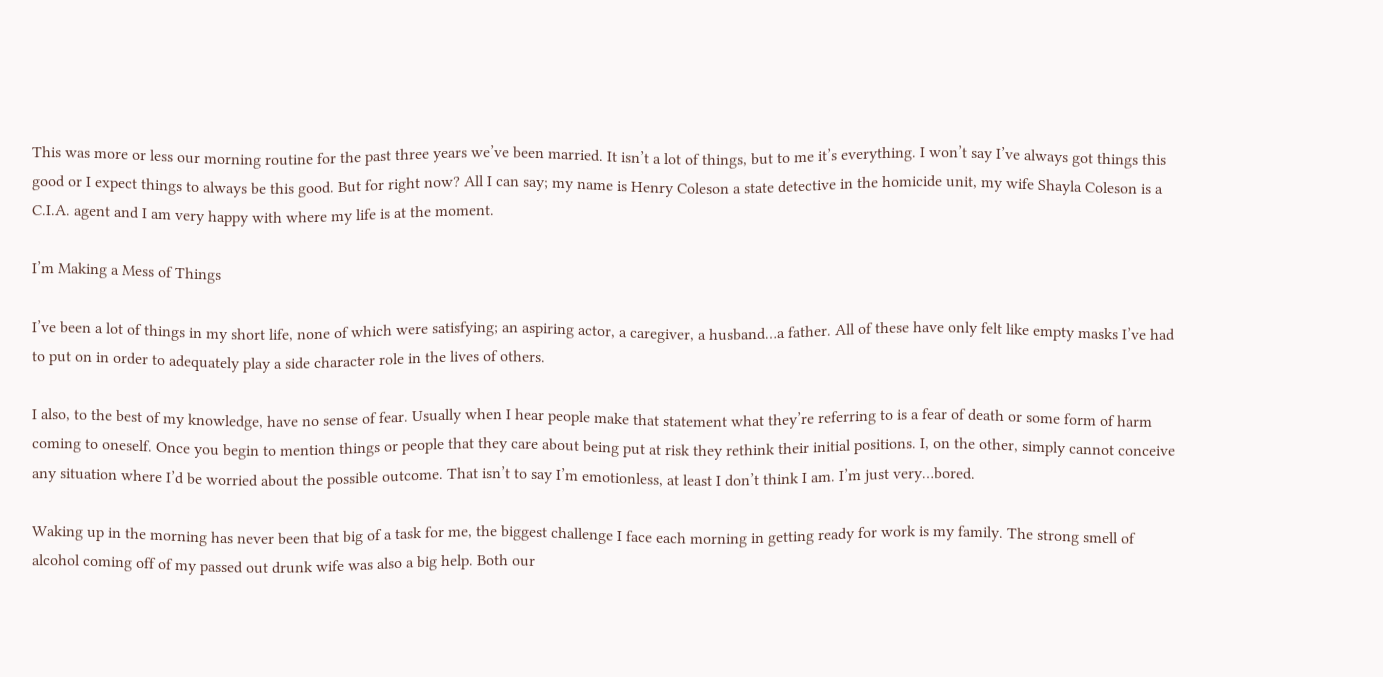This was more or less our morning routine for the past three years we’ve been married. It isn’t a lot of things, but to me it’s everything. I won’t say I’ve always got things this good or I expect things to always be this good. But for right now? All I can say; my name is Henry Coleson a state detective in the homicide unit, my wife Shayla Coleson is a C.I.A. agent and I am very happy with where my life is at the moment.

I’m Making a Mess of Things

I’ve been a lot of things in my short life, none of which were satisfying; an aspiring actor, a caregiver, a husband…a father. All of these have only felt like empty masks I’ve had to put on in order to adequately play a side character role in the lives of others.

I also, to the best of my knowledge, have no sense of fear. Usually when I hear people make that statement what they’re referring to is a fear of death or some form of harm coming to oneself. Once you begin to mention things or people that they care about being put at risk they rethink their initial positions. I, on the other, simply cannot conceive any situation where I’d be worried about the possible outcome. That isn’t to say I’m emotionless, at least I don’t think I am. I’m just very…bored.

Waking up in the morning has never been that big of a task for me, the biggest challenge I face each morning in getting ready for work is my family. The strong smell of alcohol coming off of my passed out drunk wife was also a big help. Both our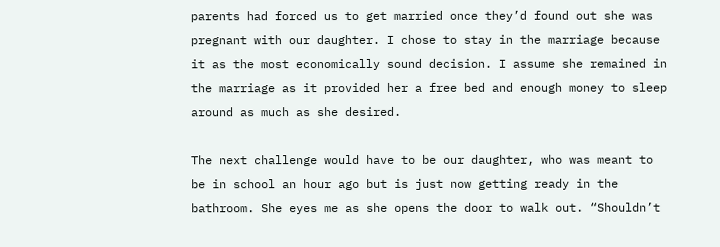parents had forced us to get married once they’d found out she was pregnant with our daughter. I chose to stay in the marriage because it as the most economically sound decision. I assume she remained in the marriage as it provided her a free bed and enough money to sleep around as much as she desired.

The next challenge would have to be our daughter, who was meant to be in school an hour ago but is just now getting ready in the bathroom. She eyes me as she opens the door to walk out. “Shouldn’t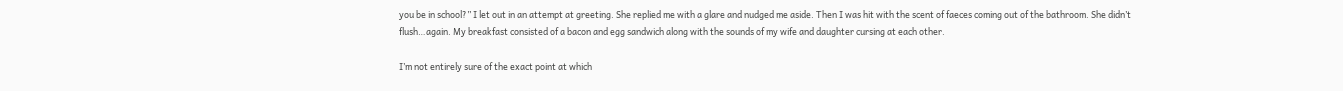you be in school?” I let out in an attempt at greeting. She replied me with a glare and nudged me aside. Then I was hit with the scent of faeces coming out of the bathroom. She didn’t flush…again. My breakfast consisted of a bacon and egg sandwich along with the sounds of my wife and daughter cursing at each other.

I’m not entirely sure of the exact point at which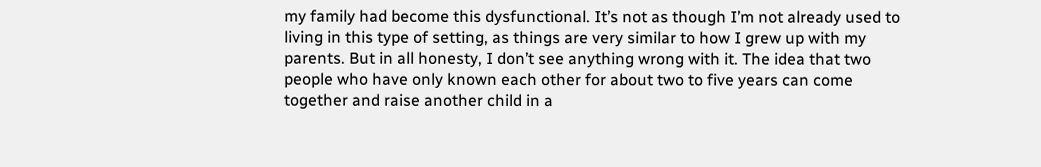my family had become this dysfunctional. It’s not as though I’m not already used to living in this type of setting, as things are very similar to how I grew up with my parents. But in all honesty, I don’t see anything wrong with it. The idea that two people who have only known each other for about two to five years can come together and raise another child in a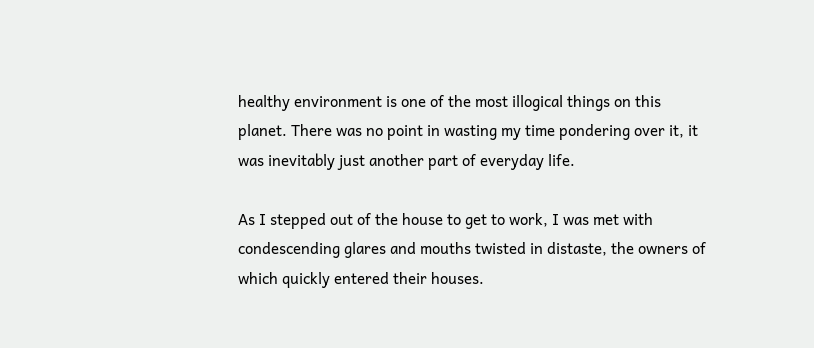healthy environment is one of the most illogical things on this planet. There was no point in wasting my time pondering over it, it was inevitably just another part of everyday life.

As I stepped out of the house to get to work, I was met with condescending glares and mouths twisted in distaste, the owners of which quickly entered their houses.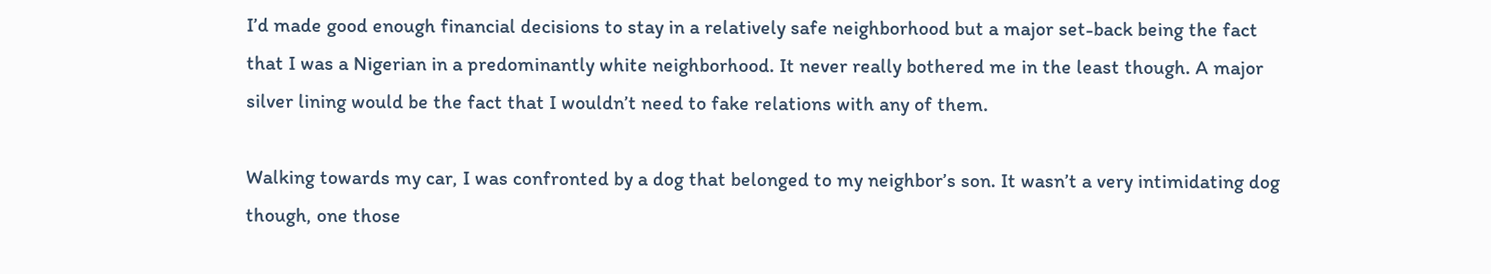I’d made good enough financial decisions to stay in a relatively safe neighborhood but a major set-back being the fact that I was a Nigerian in a predominantly white neighborhood. It never really bothered me in the least though. A major silver lining would be the fact that I wouldn’t need to fake relations with any of them.

Walking towards my car, I was confronted by a dog that belonged to my neighbor’s son. It wasn’t a very intimidating dog though, one those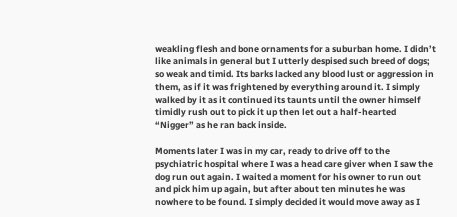weakling flesh and bone ornaments for a suburban home. I didn’t like animals in general but I utterly despised such breed of dogs; so weak and timid. Its barks lacked any blood lust or aggression in them, as if it was frightened by everything around it. I simply walked by it as it continued its taunts until the owner himself timidly rush out to pick it up then let out a half-hearted “Nigger” as he ran back inside.

Moments later I was in my car, ready to drive off to the psychiatric hospital where I was a head care giver when I saw the dog run out again. I waited a moment for his owner to run out and pick him up again, but after about ten minutes he was nowhere to be found. I simply decided it would move away as I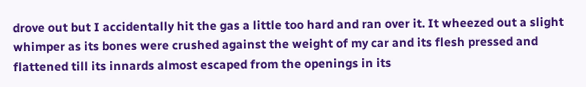drove out but I accidentally hit the gas a little too hard and ran over it. It wheezed out a slight whimper as its bones were crushed against the weight of my car and its flesh pressed and flattened till its innards almost escaped from the openings in its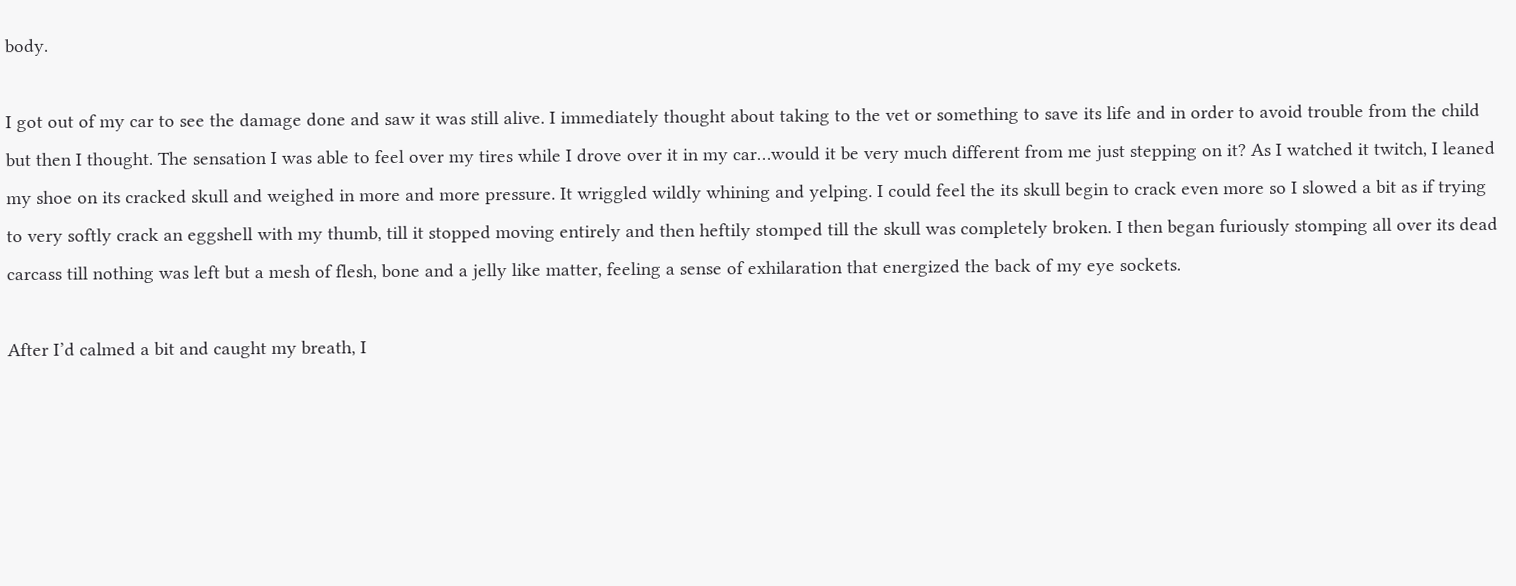body.

I got out of my car to see the damage done and saw it was still alive. I immediately thought about taking to the vet or something to save its life and in order to avoid trouble from the child but then I thought. The sensation I was able to feel over my tires while I drove over it in my car…would it be very much different from me just stepping on it? As I watched it twitch, I leaned my shoe on its cracked skull and weighed in more and more pressure. It wriggled wildly whining and yelping. I could feel the its skull begin to crack even more so I slowed a bit as if trying to very softly crack an eggshell with my thumb, till it stopped moving entirely and then heftily stomped till the skull was completely broken. I then began furiously stomping all over its dead carcass till nothing was left but a mesh of flesh, bone and a jelly like matter, feeling a sense of exhilaration that energized the back of my eye sockets.

After I’d calmed a bit and caught my breath, I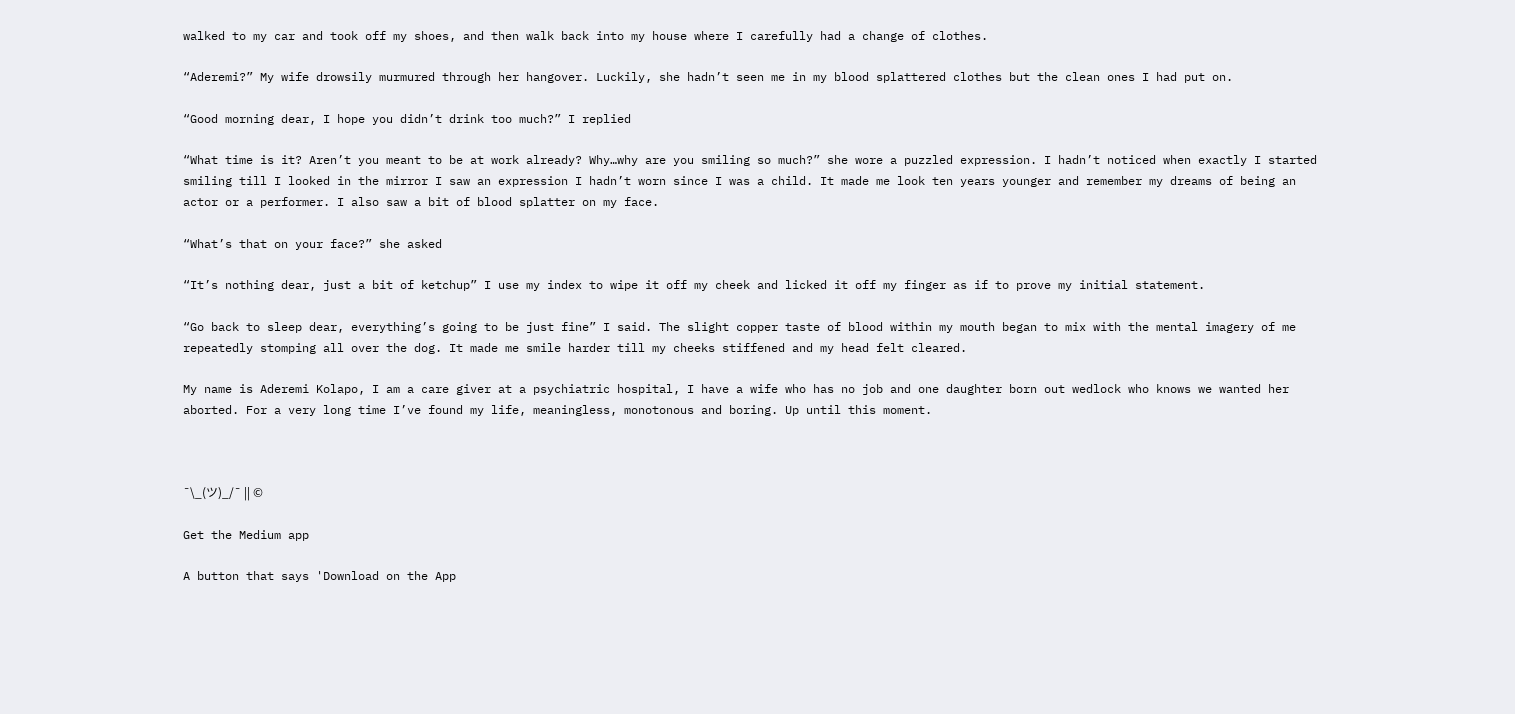walked to my car and took off my shoes, and then walk back into my house where I carefully had a change of clothes.

“Aderemi?” My wife drowsily murmured through her hangover. Luckily, she hadn’t seen me in my blood splattered clothes but the clean ones I had put on.

“Good morning dear, I hope you didn’t drink too much?” I replied

“What time is it? Aren’t you meant to be at work already? Why…why are you smiling so much?” she wore a puzzled expression. I hadn’t noticed when exactly I started smiling till I looked in the mirror I saw an expression I hadn’t worn since I was a child. It made me look ten years younger and remember my dreams of being an actor or a performer. I also saw a bit of blood splatter on my face.

“What’s that on your face?” she asked

“It’s nothing dear, just a bit of ketchup” I use my index to wipe it off my cheek and licked it off my finger as if to prove my initial statement.

“Go back to sleep dear, everything’s going to be just fine” I said. The slight copper taste of blood within my mouth began to mix with the mental imagery of me repeatedly stomping all over the dog. It made me smile harder till my cheeks stiffened and my head felt cleared.

My name is Aderemi Kolapo, I am a care giver at a psychiatric hospital, I have a wife who has no job and one daughter born out wedlock who knows we wanted her aborted. For a very long time I’ve found my life, meaningless, monotonous and boring. Up until this moment.



¯\_(ツ)_/¯ || ©

Get the Medium app

A button that says 'Download on the App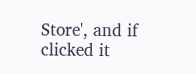Store', and if clicked it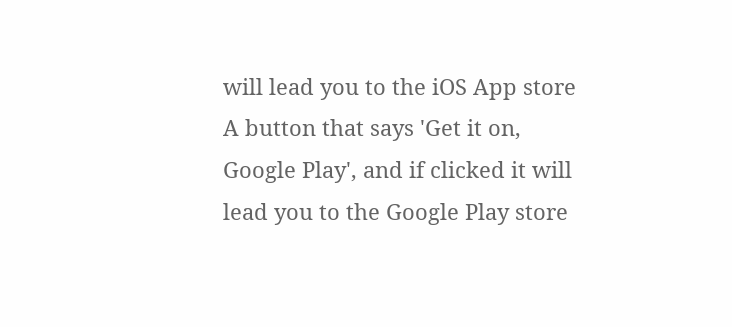will lead you to the iOS App store
A button that says 'Get it on, Google Play', and if clicked it will lead you to the Google Play store